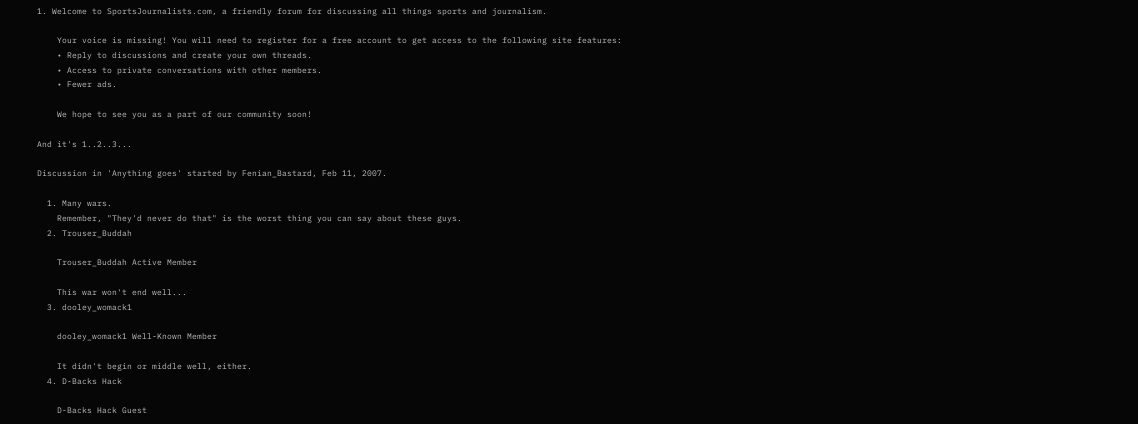1. Welcome to SportsJournalists.com, a friendly forum for discussing all things sports and journalism.

    Your voice is missing! You will need to register for a free account to get access to the following site features:
    • Reply to discussions and create your own threads.
    • Access to private conversations with other members.
    • Fewer ads.

    We hope to see you as a part of our community soon!

And it's 1..2..3...

Discussion in 'Anything goes' started by Fenian_Bastard, Feb 11, 2007.

  1. Many wars.
    Remember, "They'd never do that" is the worst thing you can say about these guys.
  2. Trouser_Buddah

    Trouser_Buddah Active Member

    This war won't end well...
  3. dooley_womack1

    dooley_womack1 Well-Known Member

    It didn't begin or middle well, either.
  4. D-Backs Hack

    D-Backs Hack Guest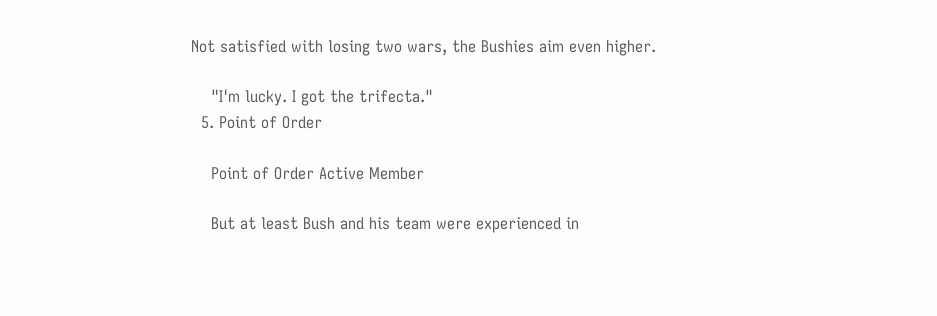Not satisfied with losing two wars, the Bushies aim even higher.

    "I'm lucky. I got the trifecta."
  5. Point of Order

    Point of Order Active Member

    But at least Bush and his team were experienced in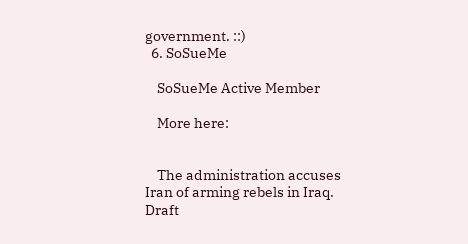government. ::)
  6. SoSueMe

    SoSueMe Active Member

    More here:


    The administration accuses Iran of arming rebels in Iraq.
Draft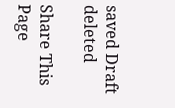saved Draft deleted

Share This Page